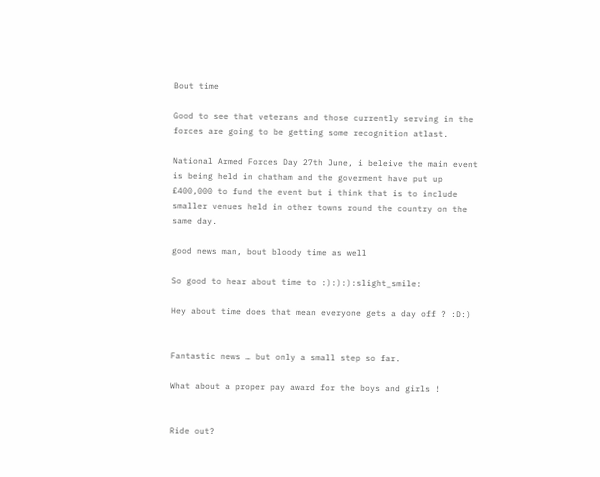Bout time

Good to see that veterans and those currently serving in the forces are going to be getting some recognition atlast.

National Armed Forces Day 27th June, i beleive the main event is being held in chatham and the goverment have put up £400,000 to fund the event but i think that is to include smaller venues held in other towns round the country on the same day.

good news man, bout bloody time as well

So good to hear about time to :):):):slight_smile:

Hey about time does that mean everyone gets a day off ? :D:)


Fantastic news … but only a small step so far.

What about a proper pay award for the boys and girls !


Ride out?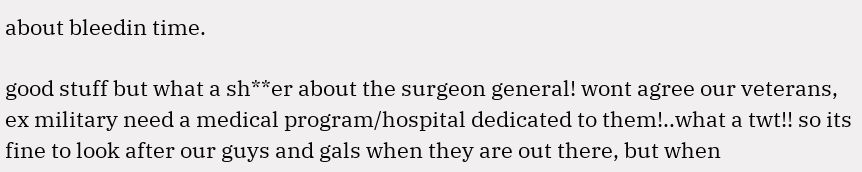about bleedin time.

good stuff but what a sh**er about the surgeon general! wont agree our veterans, ex military need a medical program/hospital dedicated to them!..what a twt!! so its fine to look after our guys and gals when they are out there, but when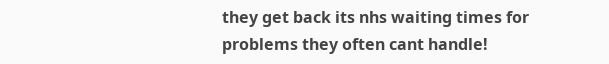they get back its nhs waiting times for problems they often cant handle!